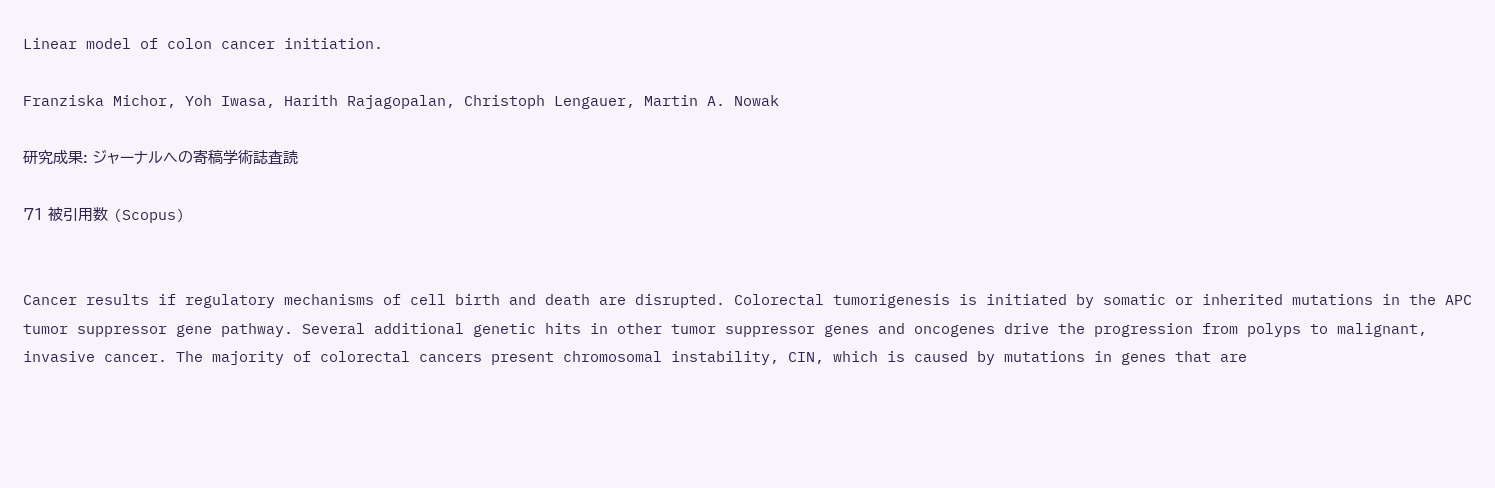Linear model of colon cancer initiation.

Franziska Michor, Yoh Iwasa, Harith Rajagopalan, Christoph Lengauer, Martin A. Nowak

研究成果: ジャーナルへの寄稿学術誌査読

71 被引用数 (Scopus)


Cancer results if regulatory mechanisms of cell birth and death are disrupted. Colorectal tumorigenesis is initiated by somatic or inherited mutations in the APC tumor suppressor gene pathway. Several additional genetic hits in other tumor suppressor genes and oncogenes drive the progression from polyps to malignant, invasive cancer. The majority of colorectal cancers present chromosomal instability, CIN, which is caused by mutations in genes that are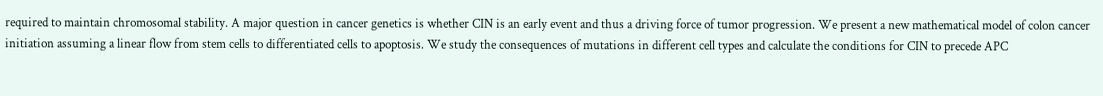required to maintain chromosomal stability. A major question in cancer genetics is whether CIN is an early event and thus a driving force of tumor progression. We present a new mathematical model of colon cancer initiation assuming a linear flow from stem cells to differentiated cells to apoptosis. We study the consequences of mutations in different cell types and calculate the conditions for CIN to precede APC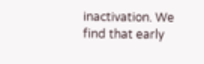inactivation. We find that early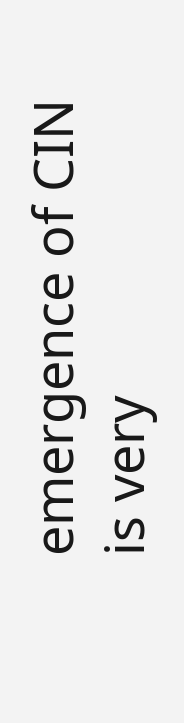emergence of CIN is very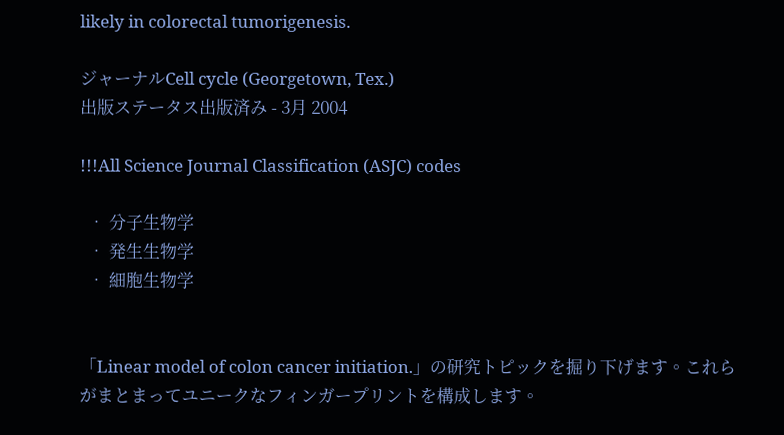likely in colorectal tumorigenesis.

ジャーナルCell cycle (Georgetown, Tex.)
出版ステータス出版済み - 3月 2004

!!!All Science Journal Classification (ASJC) codes

  • 分子生物学
  • 発生生物学
  • 細胞生物学


「Linear model of colon cancer initiation.」の研究トピックを掘り下げます。これらがまとまってユニークなフィンガープリントを構成します。